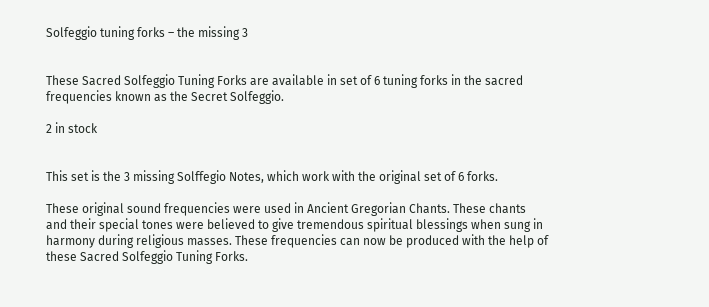Solfeggio tuning forks – the missing 3


These Sacred Solfeggio Tuning Forks are available in set of 6 tuning forks in the sacred frequencies known as the Secret Solfeggio.

2 in stock


This set is the 3 missing Solffegio Notes, which work with the original set of 6 forks.

These original sound frequencies were used in Ancient Gregorian Chants. These chants and their special tones were believed to give tremendous spiritual blessings when sung in harmony during religious masses. These frequencies can now be produced with the help of these Sacred Solfeggio Tuning Forks.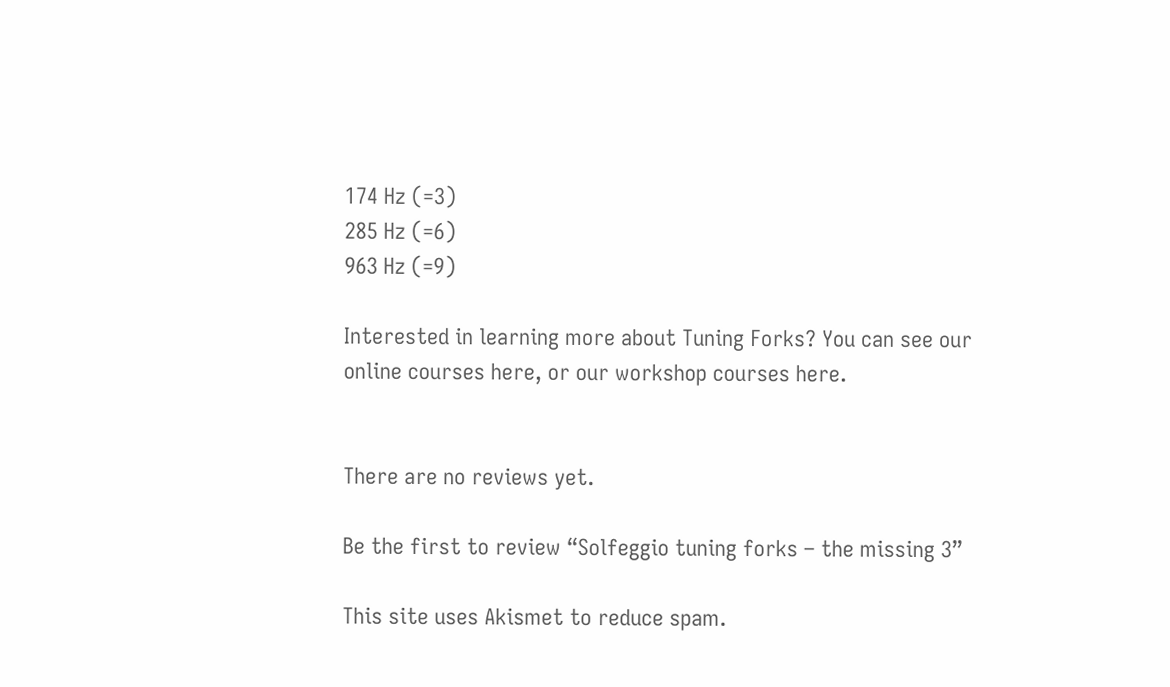174 Hz (=3)
285 Hz (=6)
963 Hz (=9)

Interested in learning more about Tuning Forks? You can see our online courses here, or our workshop courses here.


There are no reviews yet.

Be the first to review “Solfeggio tuning forks – the missing 3”

This site uses Akismet to reduce spam.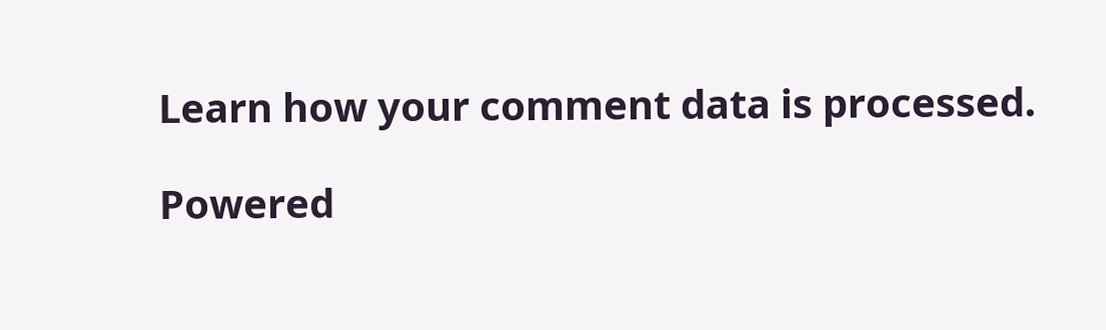Learn how your comment data is processed.

Powered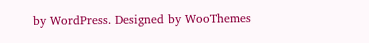by WordPress. Designed by WooThemes